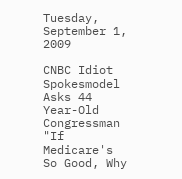Tuesday, September 1, 2009

CNBC Idiot Spokesmodel Asks 44 Year-Old Congressman "If Medicare's So Good, Why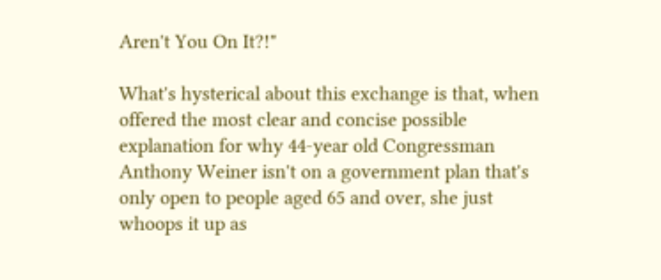Aren't You On It?!"

What's hysterical about this exchange is that, when offered the most clear and concise possible explanation for why 44-year old Congressman Anthony Weiner isn't on a government plan that's only open to people aged 65 and over, she just whoops it up as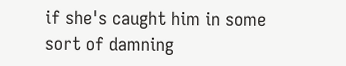if she's caught him in some sort of damning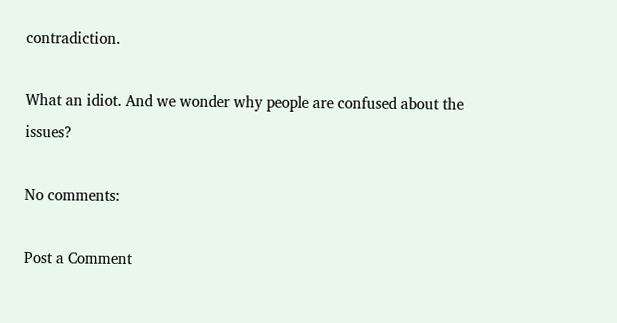contradiction.

What an idiot. And we wonder why people are confused about the issues?

No comments:

Post a Comment